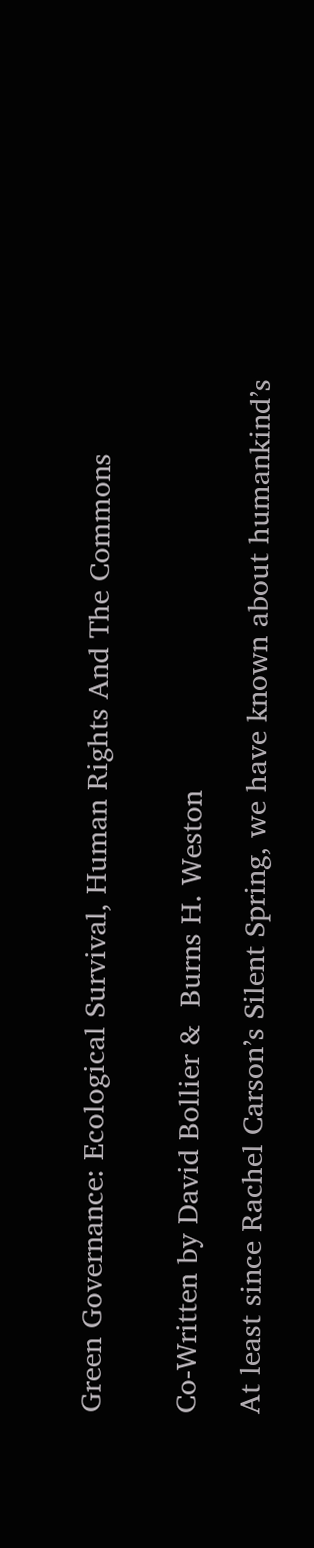Green Governance: Ecological Survival, Human Rights And The Commons


Co-Written by David Bollier &  Burns H. Weston

At least since Rachel Carson’s Silent Spring, we have known about humankind’s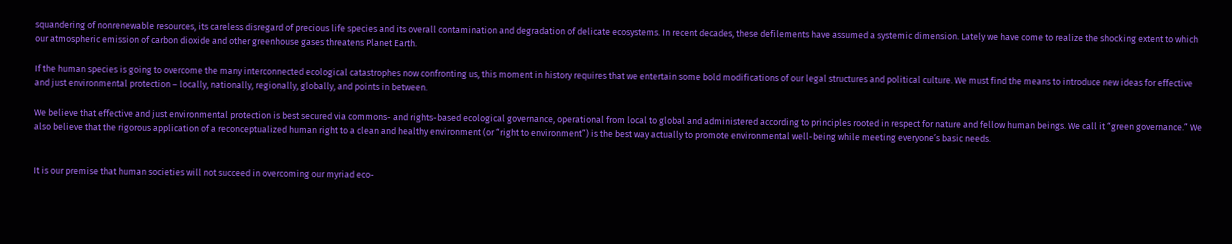squandering of nonrenewable resources, its careless disregard of precious life species and its overall contamination and degradation of delicate ecosystems. In recent decades, these defilements have assumed a systemic dimension. Lately we have come to realize the shocking extent to which our atmospheric emission of carbon dioxide and other greenhouse gases threatens Planet Earth.

If the human species is going to overcome the many interconnected ecological catastrophes now confronting us, this moment in history requires that we entertain some bold modifications of our legal structures and political culture. We must find the means to introduce new ideas for effective and just environmental protection – locally, nationally, regionally, globally, and points in between.

We believe that effective and just environmental protection is best secured via commons- and rights-based ecological governance, operational from local to global and administered according to principles rooted in respect for nature and fellow human beings. We call it “green governance.” We also believe that the rigorous application of a reconceptualized human right to a clean and healthy environment (or “right to environment”) is the best way actually to promote environmental well-being while meeting everyone’s basic needs.


It is our premise that human societies will not succeed in overcoming our myriad eco-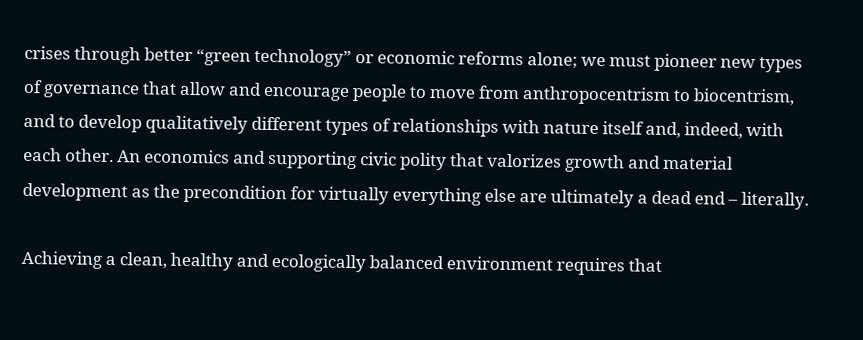crises through better “green technology” or economic reforms alone; we must pioneer new types of governance that allow and encourage people to move from anthropocentrism to biocentrism, and to develop qualitatively different types of relationships with nature itself and, indeed, with each other. An economics and supporting civic polity that valorizes growth and material development as the precondition for virtually everything else are ultimately a dead end – literally.

Achieving a clean, healthy and ecologically balanced environment requires that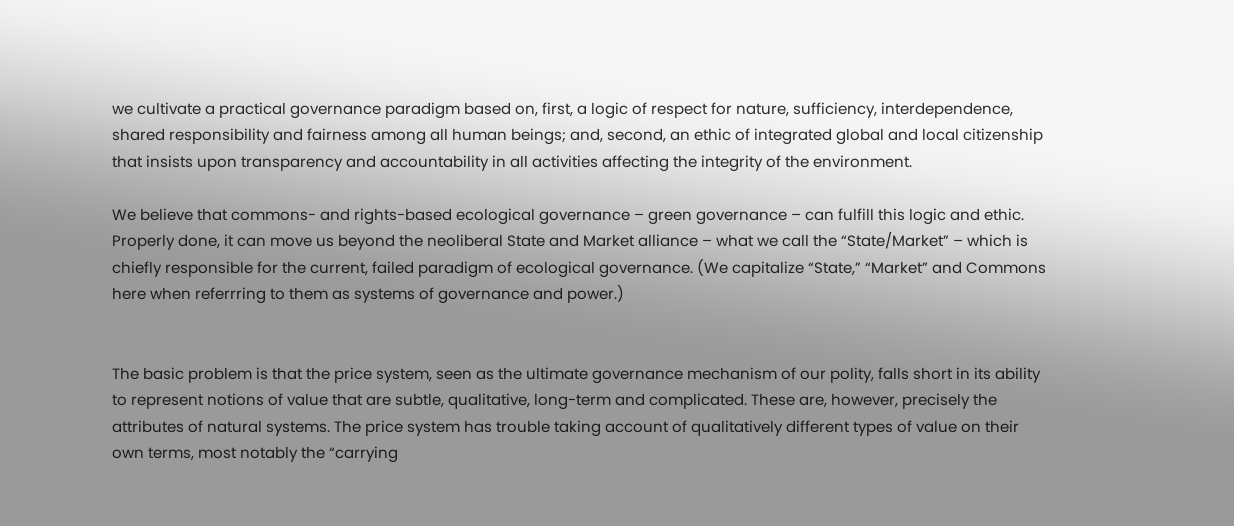we cultivate a practical governance paradigm based on, first, a logic of respect for nature, sufficiency, interdependence, shared responsibility and fairness among all human beings; and, second, an ethic of integrated global and local citizenship that insists upon transparency and accountability in all activities affecting the integrity of the environment.

We believe that commons- and rights-based ecological governance – green governance – can fulfill this logic and ethic. Properly done, it can move us beyond the neoliberal State and Market alliance – what we call the “State/Market” – which is chiefly responsible for the current, failed paradigm of ecological governance. (We capitalize “State,” “Market” and Commons here when referrring to them as systems of governance and power.)


The basic problem is that the price system, seen as the ultimate governance mechanism of our polity, falls short in its ability to represent notions of value that are subtle, qualitative, long-term and complicated. These are, however, precisely the attributes of natural systems. The price system has trouble taking account of qualitatively different types of value on their own terms, most notably the “carrying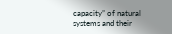capacity” of natural systems and their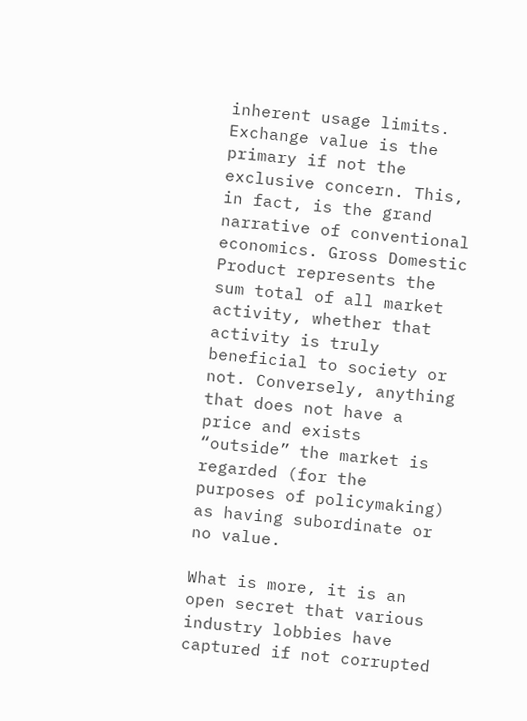inherent usage limits. Exchange value is the primary if not the exclusive concern. This, in fact, is the grand narrative of conventional economics. Gross Domestic Product represents the sum total of all market activity, whether that activity is truly beneficial to society or not. Conversely, anything that does not have a price and exists “outside” the market is regarded (for the purposes of policymaking) as having subordinate or no value.

What is more, it is an open secret that various industry lobbies have captured if not corrupted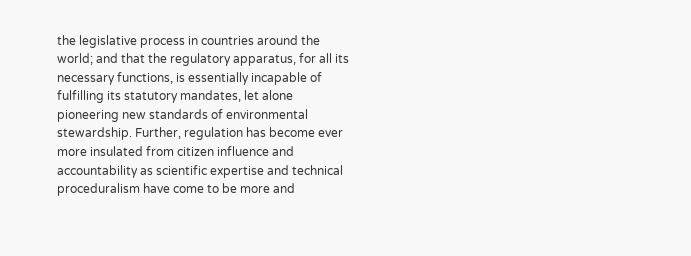the legislative process in countries around the world; and that the regulatory apparatus, for all its necessary functions, is essentially incapable of fulfilling its statutory mandates, let alone pioneering new standards of environmental stewardship. Further, regulation has become ever more insulated from citizen influence and accountability as scientific expertise and technical proceduralism have come to be more and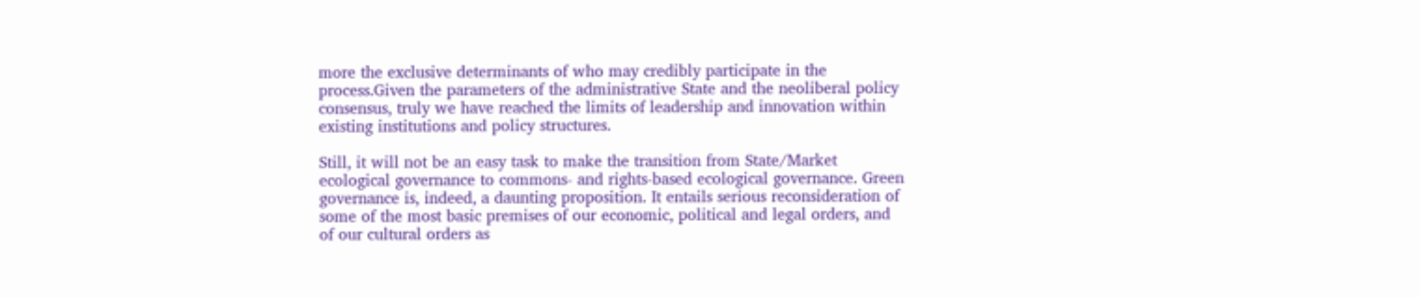more the exclusive determinants of who may credibly participate in the process.Given the parameters of the administrative State and the neoliberal policy consensus, truly we have reached the limits of leadership and innovation within existing institutions and policy structures.

Still, it will not be an easy task to make the transition from State/Market ecological governance to commons- and rights-based ecological governance. Green governance is, indeed, a daunting proposition. It entails serious reconsideration of some of the most basic premises of our economic, political and legal orders, and of our cultural orders as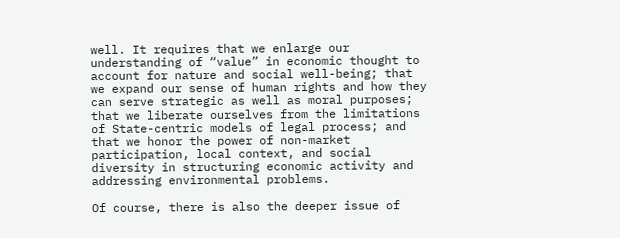well. It requires that we enlarge our understanding of “value” in economic thought to account for nature and social well-being; that we expand our sense of human rights and how they can serve strategic as well as moral purposes; that we liberate ourselves from the limitations of State-centric models of legal process; and that we honor the power of non-market participation, local context, and social diversity in structuring economic activity and addressing environmental problems.

Of course, there is also the deeper issue of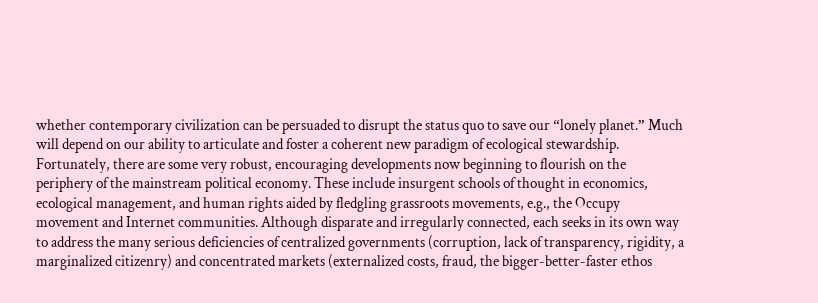whether contemporary civilization can be persuaded to disrupt the status quo to save our “lonely planet.” Much will depend on our ability to articulate and foster a coherent new paradigm of ecological stewardship. Fortunately, there are some very robust, encouraging developments now beginning to flourish on the periphery of the mainstream political economy. These include insurgent schools of thought in economics, ecological management, and human rights aided by fledgling grassroots movements, e.g., the Occupy movement and Internet communities. Although disparate and irregularly connected, each seeks in its own way to address the many serious deficiencies of centralized governments (corruption, lack of transparency, rigidity, a marginalized citizenry) and concentrated markets (externalized costs, fraud, the bigger-better-faster ethos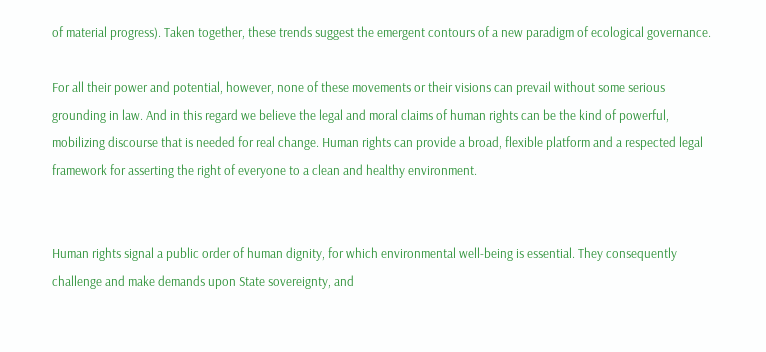of material progress). Taken together, these trends suggest the emergent contours of a new paradigm of ecological governance.

For all their power and potential, however, none of these movements or their visions can prevail without some serious grounding in law. And in this regard we believe the legal and moral claims of human rights can be the kind of powerful, mobilizing discourse that is needed for real change. Human rights can provide a broad, flexible platform and a respected legal framework for asserting the right of everyone to a clean and healthy environment.


Human rights signal a public order of human dignity, for which environmental well-being is essential. They consequently challenge and make demands upon State sovereignty, and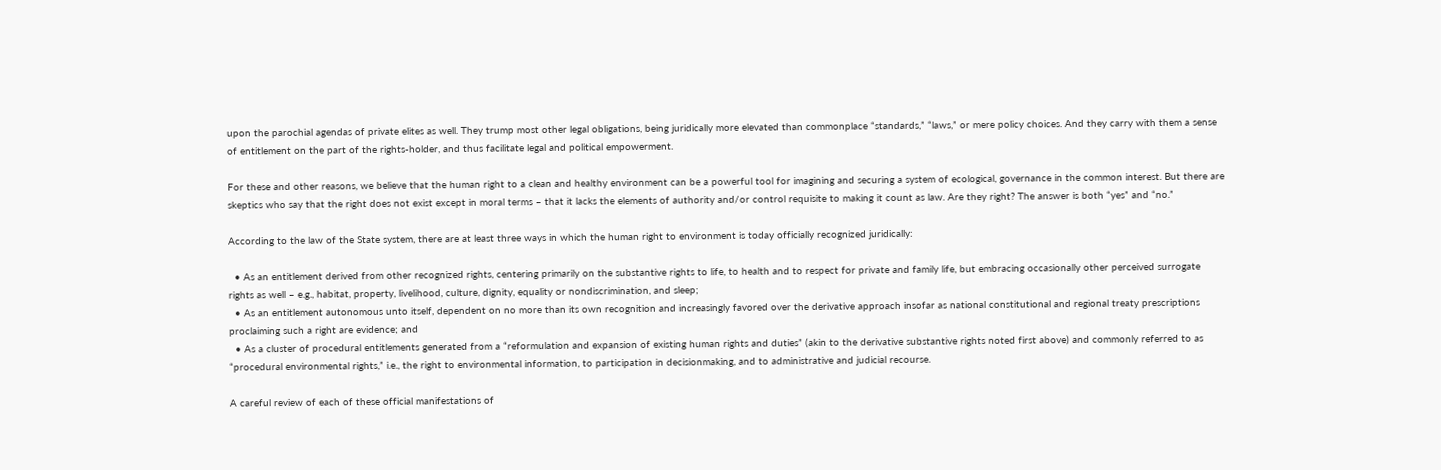upon the parochial agendas of private elites as well. They trump most other legal obligations, being juridically more elevated than commonplace “standards,” “laws,” or mere policy choices. And they carry with them a sense of entitlement on the part of the rights-holder, and thus facilitate legal and political empowerment.

For these and other reasons, we believe that the human right to a clean and healthy environment can be a powerful tool for imagining and securing a system of ecological, governance in the common interest. But there are skeptics who say that the right does not exist except in moral terms – that it lacks the elements of authority and/or control requisite to making it count as law. Are they right? The answer is both “yes” and “no.”

According to the law of the State system, there are at least three ways in which the human right to environment is today officially recognized juridically:

  • As an entitlement derived from other recognized rights, centering primarily on the substantive rights to life, to health and to respect for private and family life, but embracing occasionally other perceived surrogate rights as well – e.g., habitat, property, livelihood, culture, dignity, equality or nondiscrimination, and sleep;
  • As an entitlement autonomous unto itself, dependent on no more than its own recognition and increasingly favored over the derivative approach insofar as national constitutional and regional treaty prescriptions proclaiming such a right are evidence; and
  • As a cluster of procedural entitlements generated from a “reformulation and expansion of existing human rights and duties” (akin to the derivative substantive rights noted first above) and commonly referred to as “procedural environmental rights,” i.e., the right to environmental information, to participation in decisionmaking, and to administrative and judicial recourse.

A careful review of each of these official manifestations of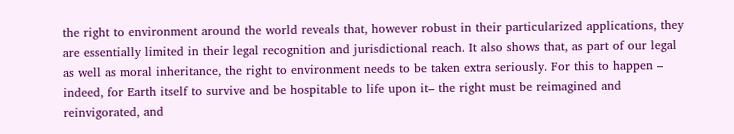the right to environment around the world reveals that, however robust in their particularized applications, they are essentially limited in their legal recognition and jurisdictional reach. It also shows that, as part of our legal as well as moral inheritance, the right to environment needs to be taken extra seriously. For this to happen – indeed, for Earth itself to survive and be hospitable to life upon it– the right must be reimagined and reinvigorated, and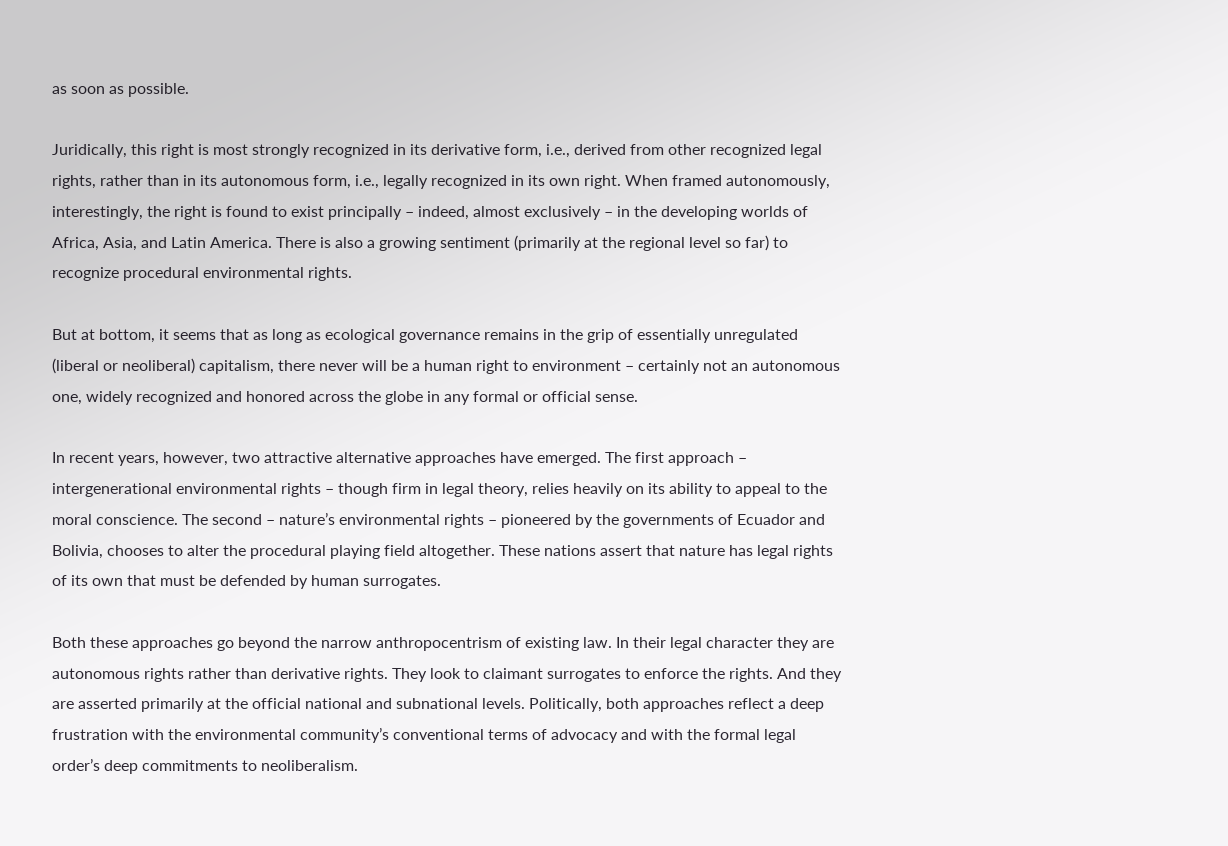as soon as possible.

Juridically, this right is most strongly recognized in its derivative form, i.e., derived from other recognized legal rights, rather than in its autonomous form, i.e., legally recognized in its own right. When framed autonomously, interestingly, the right is found to exist principally – indeed, almost exclusively – in the developing worlds of Africa, Asia, and Latin America. There is also a growing sentiment (primarily at the regional level so far) to recognize procedural environmental rights.

But at bottom, it seems that as long as ecological governance remains in the grip of essentially unregulated (liberal or neoliberal) capitalism, there never will be a human right to environment – certainly not an autonomous one, widely recognized and honored across the globe in any formal or official sense.

In recent years, however, two attractive alternative approaches have emerged. The first approach – intergenerational environmental rights – though firm in legal theory, relies heavily on its ability to appeal to the moral conscience. The second – nature’s environmental rights – pioneered by the governments of Ecuador and Bolivia, chooses to alter the procedural playing field altogether. These nations assert that nature has legal rights of its own that must be defended by human surrogates.

Both these approaches go beyond the narrow anthropocentrism of existing law. In their legal character they are autonomous rights rather than derivative rights. They look to claimant surrogates to enforce the rights. And they are asserted primarily at the official national and subnational levels. Politically, both approaches reflect a deep frustration with the environmental community’s conventional terms of advocacy and with the formal legal order’s deep commitments to neoliberalism.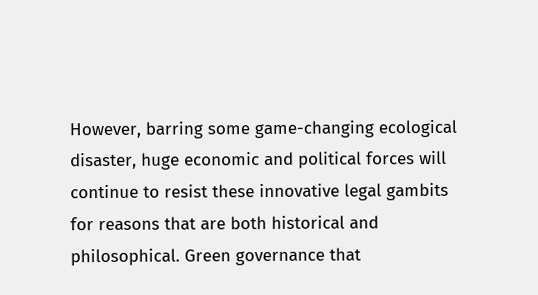However, barring some game-changing ecological disaster, huge economic and political forces will continue to resist these innovative legal gambits for reasons that are both historical and philosophical. Green governance that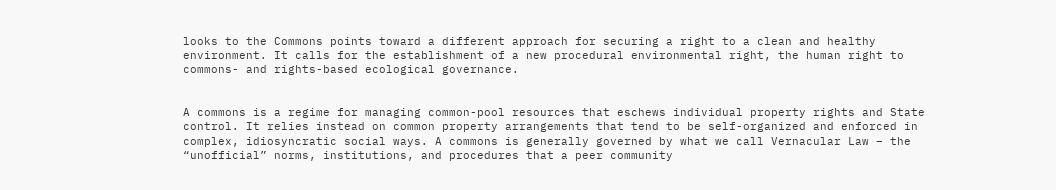looks to the Commons points toward a different approach for securing a right to a clean and healthy environment. It calls for the establishment of a new procedural environmental right, the human right to commons- and rights-based ecological governance.


A commons is a regime for managing common-pool resources that eschews individual property rights and State control. It relies instead on common property arrangements that tend to be self-organized and enforced in complex, idiosyncratic social ways. A commons is generally governed by what we call Vernacular Law – the “unofficial” norms, institutions, and procedures that a peer community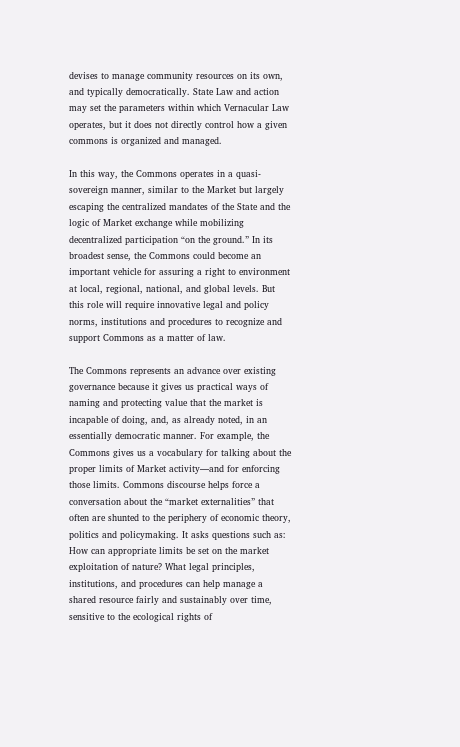devises to manage community resources on its own, and typically democratically. State Law and action may set the parameters within which Vernacular Law operates, but it does not directly control how a given commons is organized and managed.

In this way, the Commons operates in a quasi-sovereign manner, similar to the Market but largely escaping the centralized mandates of the State and the logic of Market exchange while mobilizing decentralized participation “on the ground.” In its broadest sense, the Commons could become an important vehicle for assuring a right to environment at local, regional, national, and global levels. But this role will require innovative legal and policy norms, institutions and procedures to recognize and support Commons as a matter of law.

The Commons represents an advance over existing governance because it gives us practical ways of naming and protecting value that the market is incapable of doing, and, as already noted, in an essentially democratic manner. For example, the Commons gives us a vocabulary for talking about the proper limits of Market activity—and for enforcing those limits. Commons discourse helps force a conversation about the “market externalities” that often are shunted to the periphery of economic theory, politics and policymaking. It asks questions such as: How can appropriate limits be set on the market exploitation of nature? What legal principles, institutions, and procedures can help manage a shared resource fairly and sustainably over time, sensitive to the ecological rights of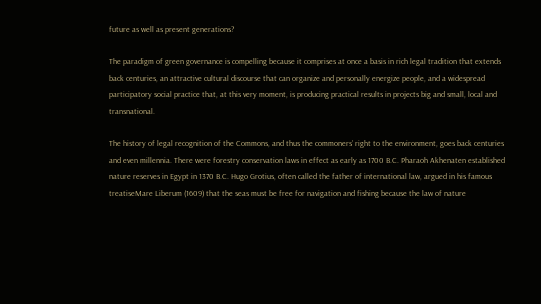future as well as present generations?

The paradigm of green governance is compelling because it comprises at once a basis in rich legal tradition that extends back centuries, an attractive cultural discourse that can organize and personally energize people, and a widespread participatory social practice that, at this very moment, is producing practical results in projects big and small, local and transnational.

The history of legal recognition of the Commons, and thus the commoners’ right to the environment, goes back centuries and even millennia. There were forestry conservation laws in effect as early as 1700 B.C. Pharaoh Akhenaten established nature reserves in Egypt in 1370 B.C. Hugo Grotius, often called the father of international law, argued in his famous treatiseMare Liberum (1609) that the seas must be free for navigation and fishing because the law of nature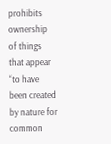prohibits ownership of things that appear “to have been created by nature for common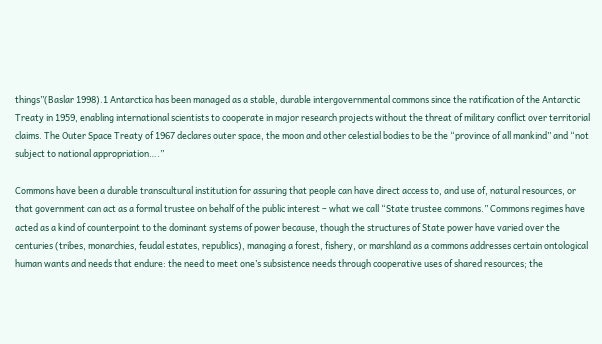things”(Baslar 1998).1 Antarctica has been managed as a stable, durable intergovernmental commons since the ratification of the Antarctic Treaty in 1959, enabling international scientists to cooperate in major research projects without the threat of military conflict over territorial claims. The Outer Space Treaty of 1967 declares outer space, the moon and other celestial bodies to be the “province of all mankind” and “not subject to national appropriation….”

Commons have been a durable transcultural institution for assuring that people can have direct access to, and use of, natural resources, or that government can act as a formal trustee on behalf of the public interest – what we call “State trustee commons.” Commons regimes have acted as a kind of counterpoint to the dominant systems of power because, though the structures of State power have varied over the centuries (tribes, monarchies, feudal estates, republics), managing a forest, fishery, or marshland as a commons addresses certain ontological human wants and needs that endure: the need to meet one’s subsistence needs through cooperative uses of shared resources; the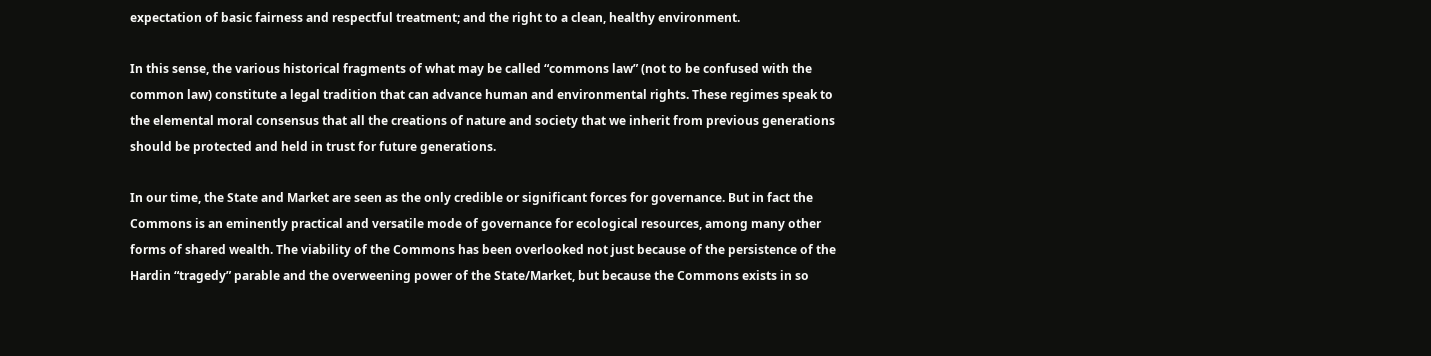expectation of basic fairness and respectful treatment; and the right to a clean, healthy environment.

In this sense, the various historical fragments of what may be called “commons law” (not to be confused with the common law) constitute a legal tradition that can advance human and environmental rights. These regimes speak to the elemental moral consensus that all the creations of nature and society that we inherit from previous generations should be protected and held in trust for future generations.

In our time, the State and Market are seen as the only credible or significant forces for governance. But in fact the Commons is an eminently practical and versatile mode of governance for ecological resources, among many other forms of shared wealth. The viability of the Commons has been overlooked not just because of the persistence of the Hardin “tragedy” parable and the overweening power of the State/Market, but because the Commons exists in so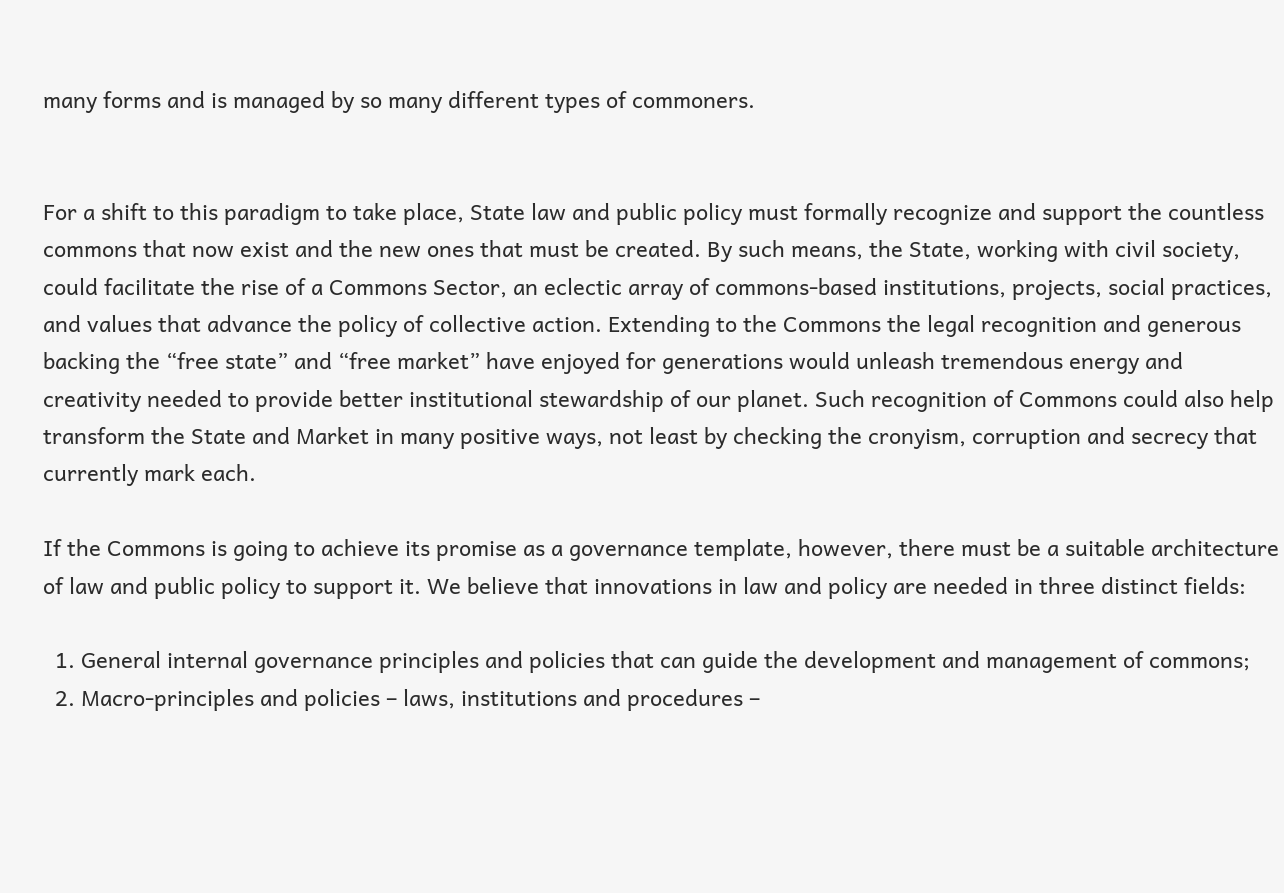many forms and is managed by so many different types of commoners.


For a shift to this paradigm to take place, State law and public policy must formally recognize and support the countless commons that now exist and the new ones that must be created. By such means, the State, working with civil society, could facilitate the rise of a Commons Sector, an eclectic array of commons-based institutions, projects, social practices, and values that advance the policy of collective action. Extending to the Commons the legal recognition and generous backing the “free state” and “free market” have enjoyed for generations would unleash tremendous energy and creativity needed to provide better institutional stewardship of our planet. Such recognition of Commons could also help transform the State and Market in many positive ways, not least by checking the cronyism, corruption and secrecy that currently mark each.

If the Commons is going to achieve its promise as a governance template, however, there must be a suitable architecture of law and public policy to support it. We believe that innovations in law and policy are needed in three distinct fields:

  1. General internal governance principles and policies that can guide the development and management of commons;
  2. Macro-principles and policies – laws, institutions and procedures –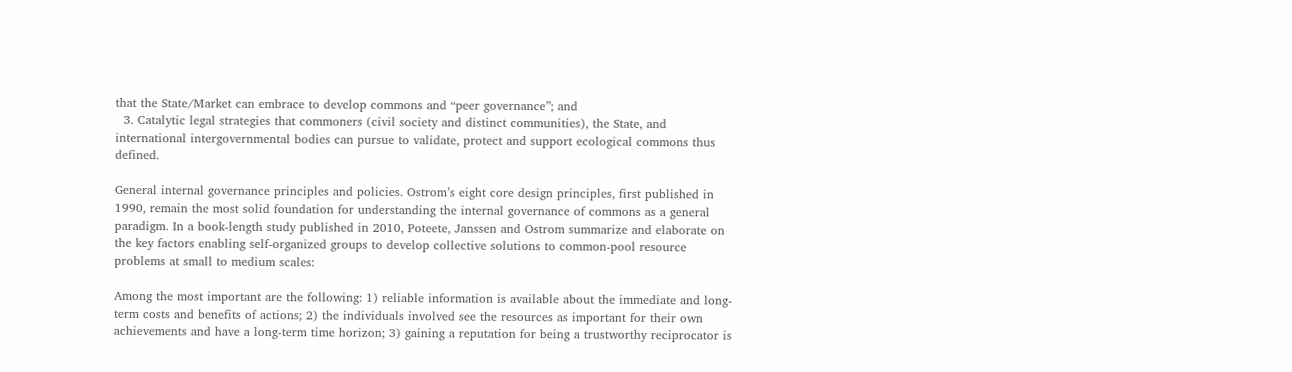that the State/Market can embrace to develop commons and “peer governance”; and
  3. Catalytic legal strategies that commoners (civil society and distinct communities), the State, and international intergovernmental bodies can pursue to validate, protect and support ecological commons thus defined.

General internal governance principles and policies. Ostrom’s eight core design principles, first published in 1990, remain the most solid foundation for understanding the internal governance of commons as a general paradigm. In a book-length study published in 2010, Poteete, Janssen and Ostrom summarize and elaborate on the key factors enabling self-organized groups to develop collective solutions to common-pool resource problems at small to medium scales:

Among the most important are the following: 1) reliable information is available about the immediate and long-term costs and benefits of actions; 2) the individuals involved see the resources as important for their own achievements and have a long-term time horizon; 3) gaining a reputation for being a trustworthy reciprocator is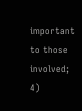important to those involved; 4)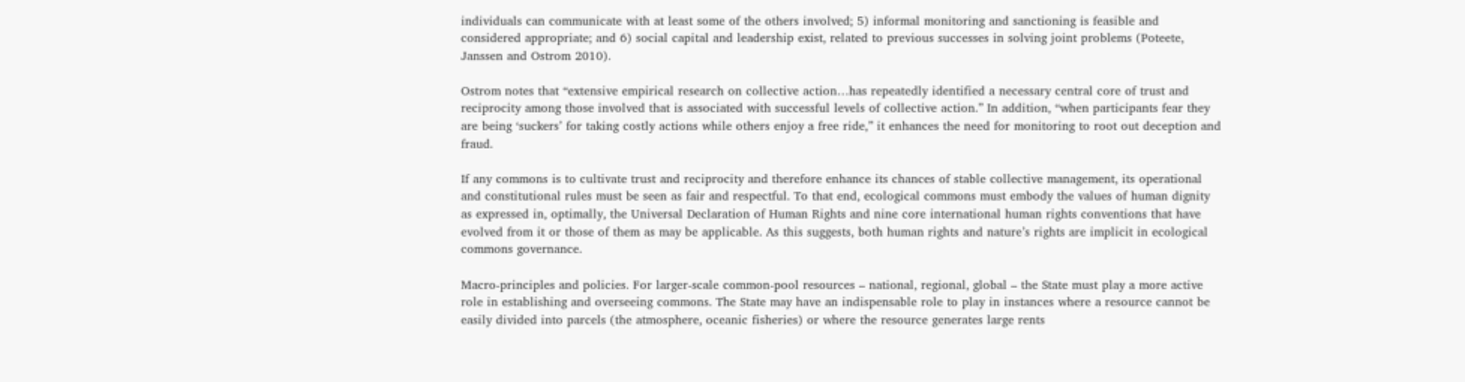individuals can communicate with at least some of the others involved; 5) informal monitoring and sanctioning is feasible and considered appropriate; and 6) social capital and leadership exist, related to previous successes in solving joint problems (Poteete, Janssen and Ostrom 2010).

Ostrom notes that “extensive empirical research on collective action…has repeatedly identified a necessary central core of trust and reciprocity among those involved that is associated with successful levels of collective action.” In addition, “when participants fear they are being ‘suckers’ for taking costly actions while others enjoy a free ride,” it enhances the need for monitoring to root out deception and fraud.

If any commons is to cultivate trust and reciprocity and therefore enhance its chances of stable collective management, its operational and constitutional rules must be seen as fair and respectful. To that end, ecological commons must embody the values of human dignity as expressed in, optimally, the Universal Declaration of Human Rights and nine core international human rights conventions that have evolved from it or those of them as may be applicable. As this suggests, both human rights and nature’s rights are implicit in ecological commons governance.

Macro-principles and policies. For larger-scale common-pool resources – national, regional, global – the State must play a more active role in establishing and overseeing commons. The State may have an indispensable role to play in instances where a resource cannot be easily divided into parcels (the atmosphere, oceanic fisheries) or where the resource generates large rents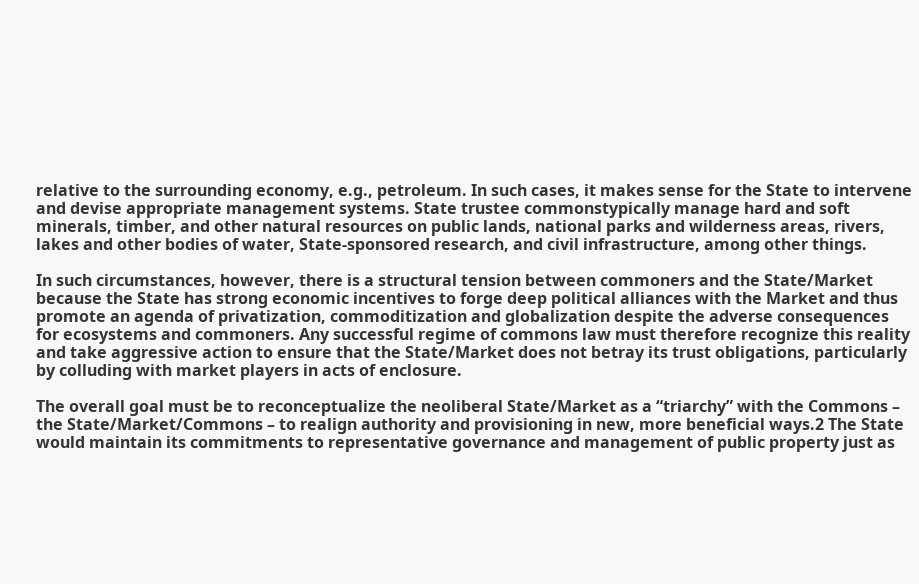relative to the surrounding economy, e.g., petroleum. In such cases, it makes sense for the State to intervene and devise appropriate management systems. State trustee commonstypically manage hard and soft minerals, timber, and other natural resources on public lands, national parks and wilderness areas, rivers, lakes and other bodies of water, State-sponsored research, and civil infrastructure, among other things.

In such circumstances, however, there is a structural tension between commoners and the State/Market because the State has strong economic incentives to forge deep political alliances with the Market and thus promote an agenda of privatization, commoditization and globalization despite the adverse consequences for ecosystems and commoners. Any successful regime of commons law must therefore recognize this reality and take aggressive action to ensure that the State/Market does not betray its trust obligations, particularly by colluding with market players in acts of enclosure.

The overall goal must be to reconceptualize the neoliberal State/Market as a “triarchy” with the Commons – the State/Market/Commons – to realign authority and provisioning in new, more beneficial ways.2 The State would maintain its commitments to representative governance and management of public property just as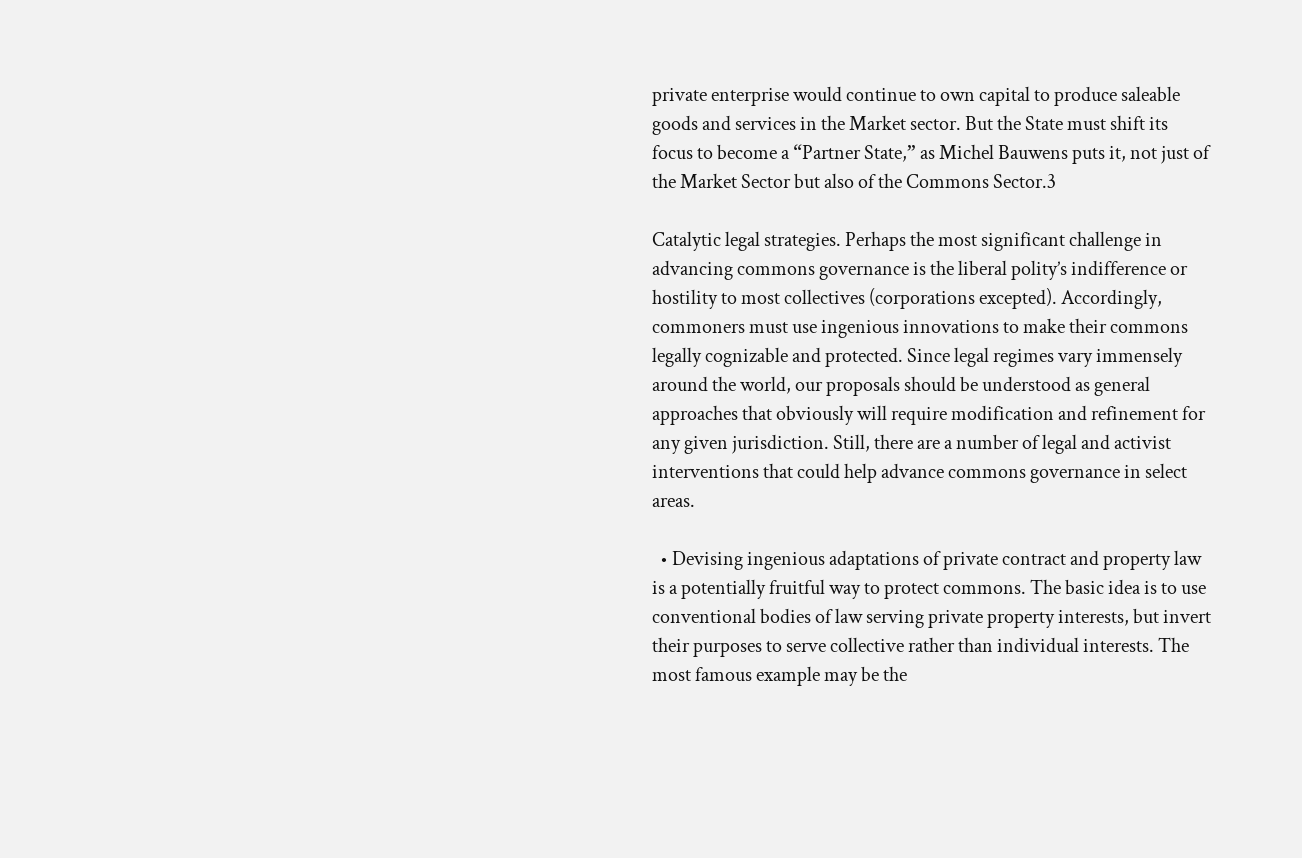private enterprise would continue to own capital to produce saleable goods and services in the Market sector. But the State must shift its focus to become a “Partner State,” as Michel Bauwens puts it, not just of the Market Sector but also of the Commons Sector.3

Catalytic legal strategies. Perhaps the most significant challenge in advancing commons governance is the liberal polity’s indifference or hostility to most collectives (corporations excepted). Accordingly, commoners must use ingenious innovations to make their commons legally cognizable and protected. Since legal regimes vary immensely around the world, our proposals should be understood as general approaches that obviously will require modification and refinement for any given jurisdiction. Still, there are a number of legal and activist interventions that could help advance commons governance in select areas.

  • Devising ingenious adaptations of private contract and property law is a potentially fruitful way to protect commons. The basic idea is to use conventional bodies of law serving private property interests, but invert their purposes to serve collective rather than individual interests. The most famous example may be the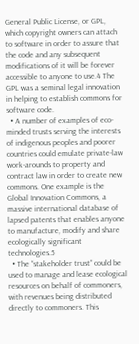General Public License, or GPL, which copyright owners can attach to software in order to assure that the code and any subsequent modifications of it will be forever accessible to anyone to use.4 The GPL was a seminal legal innovation in helping to establish commons for software code.
  • A number of examples of eco-minded trusts serving the interests of indigenous peoples and poorer countries could emulate private-law work-arounds to property and contract law in order to create new commons. One example is the Global Innovation Commons, a massive international database of lapsed patents that enables anyone to manufacture, modify and share ecologically significant technologies.5
  • The “stakeholder trust” could be used to manage and lease ecological resources on behalf of commoners, with revenues being distributed directly to commoners. This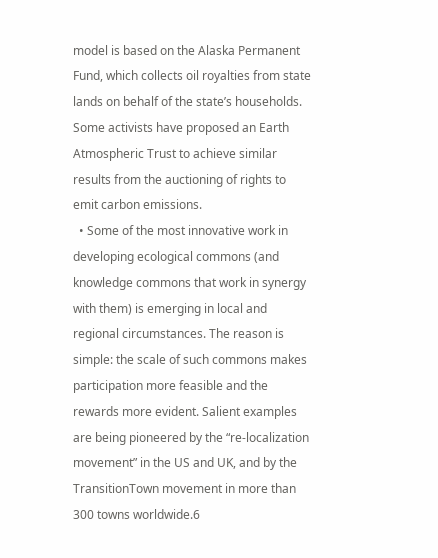model is based on the Alaska Permanent Fund, which collects oil royalties from state lands on behalf of the state’s households. Some activists have proposed an Earth Atmospheric Trust to achieve similar results from the auctioning of rights to emit carbon emissions.
  • Some of the most innovative work in developing ecological commons (and knowledge commons that work in synergy with them) is emerging in local and regional circumstances. The reason is simple: the scale of such commons makes participation more feasible and the rewards more evident. Salient examples are being pioneered by the “re-localization movement” in the US and UK, and by the TransitionTown movement in more than 300 towns worldwide.6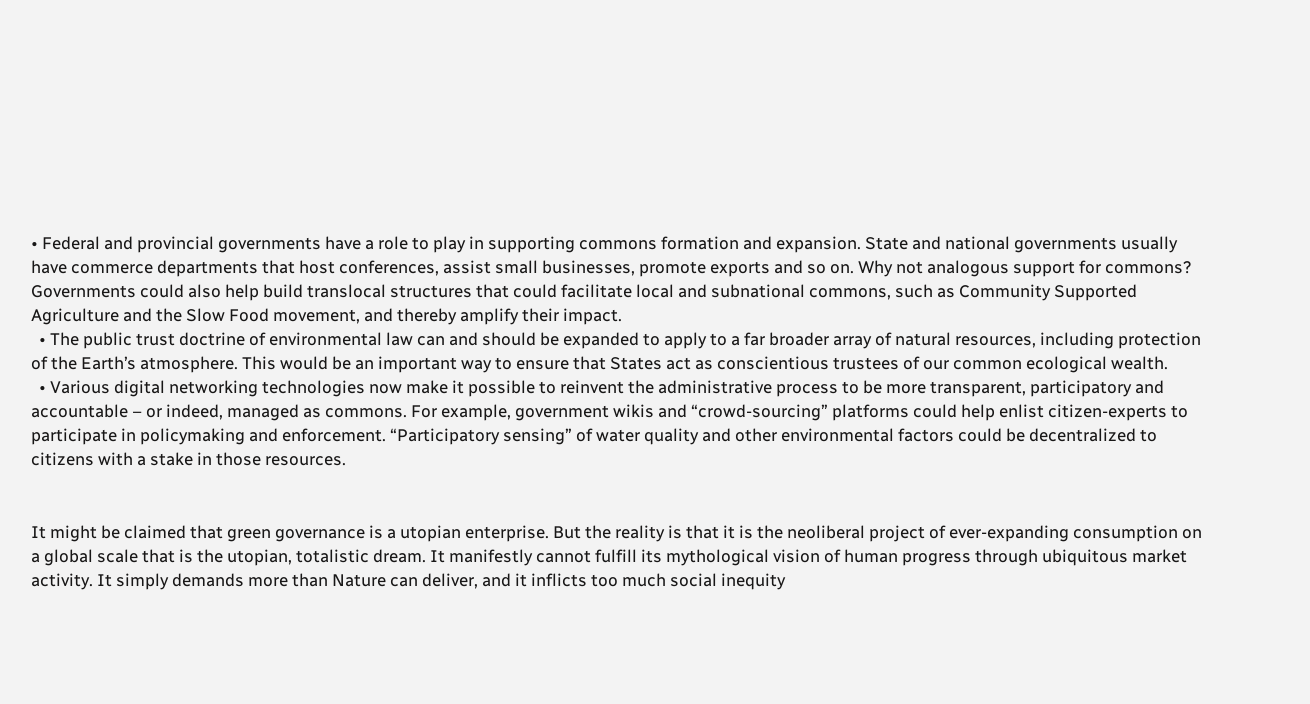• Federal and provincial governments have a role to play in supporting commons formation and expansion. State and national governments usually have commerce departments that host conferences, assist small businesses, promote exports and so on. Why not analogous support for commons? Governments could also help build translocal structures that could facilitate local and subnational commons, such as Community Supported Agriculture and the Slow Food movement, and thereby amplify their impact.
  • The public trust doctrine of environmental law can and should be expanded to apply to a far broader array of natural resources, including protection of the Earth’s atmosphere. This would be an important way to ensure that States act as conscientious trustees of our common ecological wealth.
  • Various digital networking technologies now make it possible to reinvent the administrative process to be more transparent, participatory and accountable – or indeed, managed as commons. For example, government wikis and “crowd-sourcing” platforms could help enlist citizen-experts to participate in policymaking and enforcement. “Participatory sensing” of water quality and other environmental factors could be decentralized to citizens with a stake in those resources.


It might be claimed that green governance is a utopian enterprise. But the reality is that it is the neoliberal project of ever-expanding consumption on a global scale that is the utopian, totalistic dream. It manifestly cannot fulfill its mythological vision of human progress through ubiquitous market activity. It simply demands more than Nature can deliver, and it inflicts too much social inequity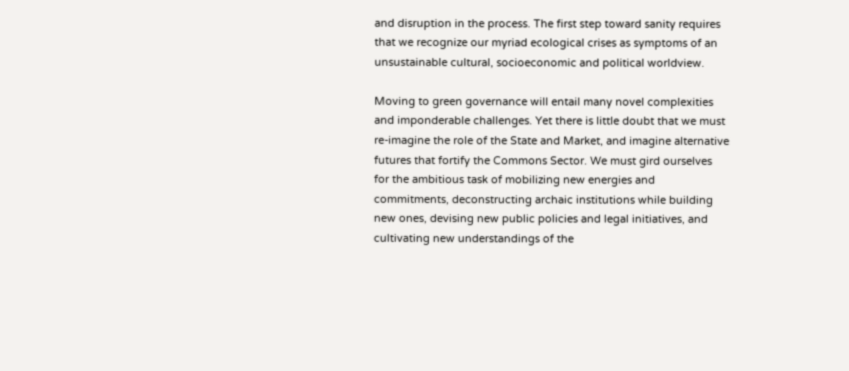and disruption in the process. The first step toward sanity requires that we recognize our myriad ecological crises as symptoms of an unsustainable cultural, socioeconomic and political worldview.

Moving to green governance will entail many novel complexities and imponderable challenges. Yet there is little doubt that we must re-imagine the role of the State and Market, and imagine alternative futures that fortify the Commons Sector. We must gird ourselves for the ambitious task of mobilizing new energies and commitments, deconstructing archaic institutions while building new ones, devising new public policies and legal initiatives, and cultivating new understandings of the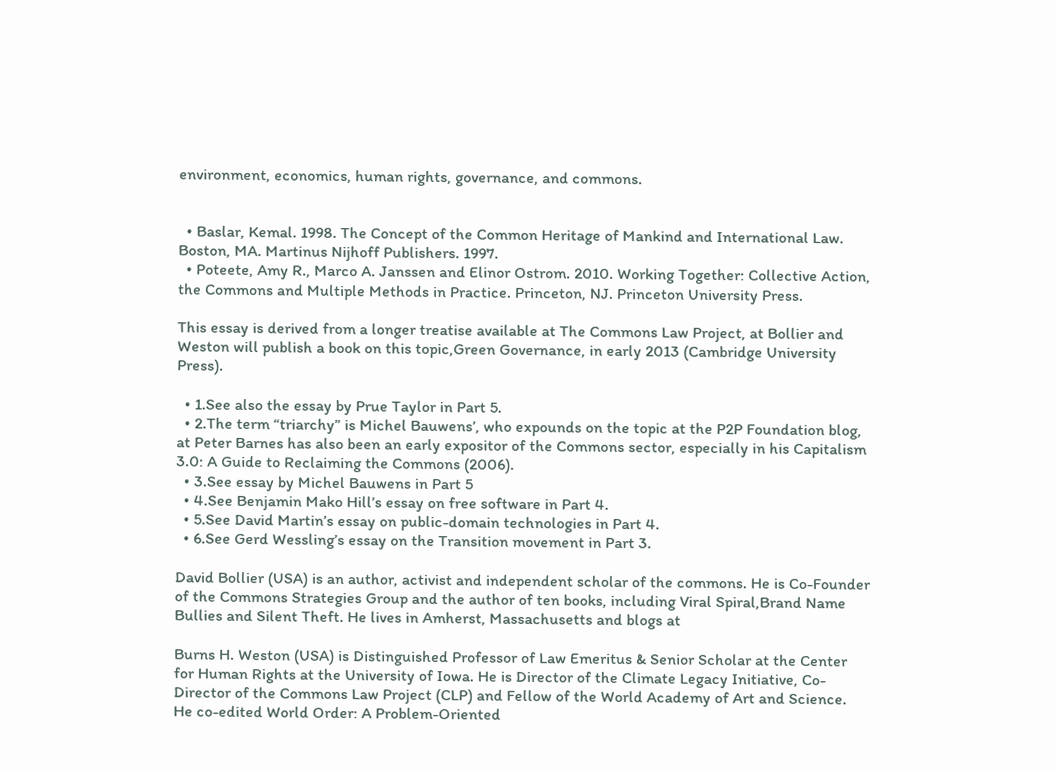environment, economics, human rights, governance, and commons.


  • Baslar, Kemal. 1998. The Concept of the Common Heritage of Mankind and International Law. Boston, MA. Martinus Nijhoff Publishers. 1997.
  • Poteete, Amy R., Marco A. Janssen and Elinor Ostrom. 2010. Working Together: Collective Action, the Commons and Multiple Methods in Practice. Princeton, NJ. Princeton University Press.

This essay is derived from a longer treatise available at The Commons Law Project, at Bollier and Weston will publish a book on this topic,Green Governance, in early 2013 (Cambridge University Press).

  • 1.See also the essay by Prue Taylor in Part 5.
  • 2.The term “triarchy” is Michel Bauwens’, who expounds on the topic at the P2P Foundation blog, at Peter Barnes has also been an early expositor of the Commons sector, especially in his Capitalism 3.0: A Guide to Reclaiming the Commons (2006).
  • 3.See essay by Michel Bauwens in Part 5
  • 4.See Benjamin Mako Hill’s essay on free software in Part 4.
  • 5.See David Martin’s essay on public-domain technologies in Part 4.
  • 6.See Gerd Wessling’s essay on the Transition movement in Part 3.

David Bollier (USA) is an author, activist and independent scholar of the commons. He is Co-Founder of the Commons Strategies Group and the author of ten books, including Viral Spiral,Brand Name Bullies and Silent Theft. He lives in Amherst, Massachusetts and blogs at

Burns H. Weston (USA) is Distinguished Professor of Law Emeritus & Senior Scholar at the Center for Human Rights at the University of Iowa. He is Director of the Climate Legacy Initiative, Co-Director of the Commons Law Project (CLP) and Fellow of the World Academy of Art and Science. He co-edited World Order: A Problem-Oriented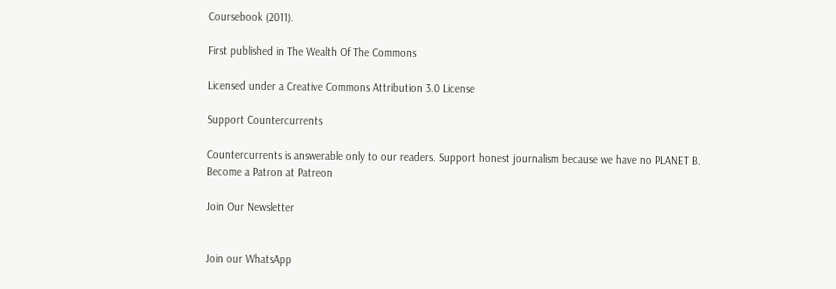Coursebook (2011).

First published in The Wealth Of The Commons

Licensed under a Creative Commons Attribution 3.0 License

Support Countercurrents

Countercurrents is answerable only to our readers. Support honest journalism because we have no PLANET B.
Become a Patron at Patreon

Join Our Newsletter


Join our WhatsApp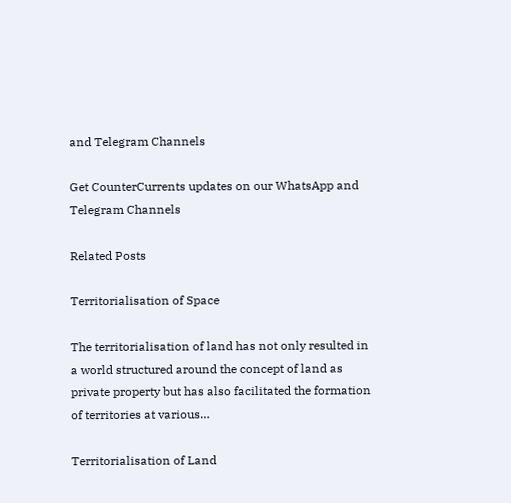and Telegram Channels

Get CounterCurrents updates on our WhatsApp and Telegram Channels

Related Posts

Territorialisation of Space

The territorialisation of land has not only resulted in a world structured around the concept of land as private property but has also facilitated the formation of territories at various…

Territorialisation of Land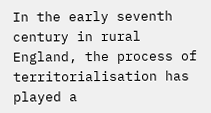In the early seventh century in rural England, the process of territorialisation has played a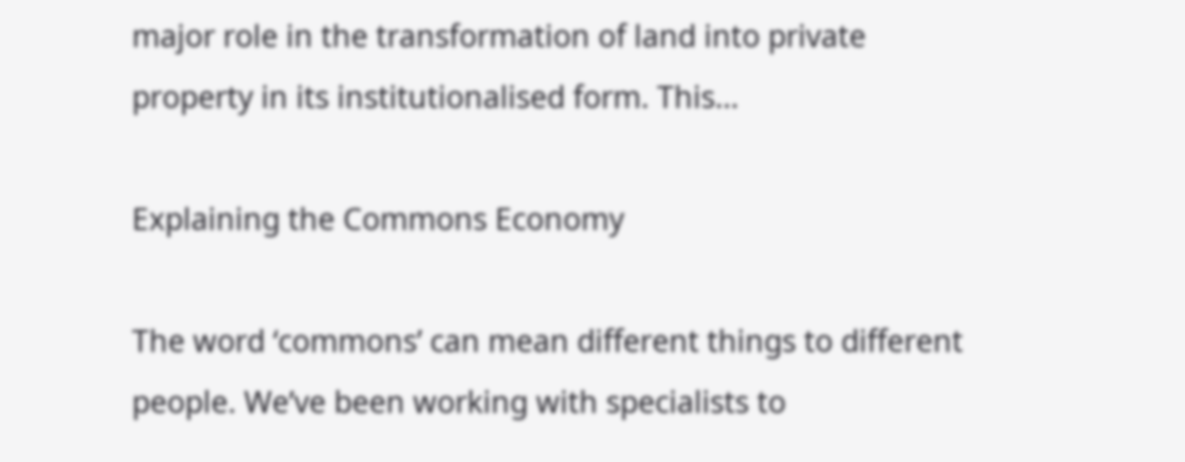major role in the transformation of land into private property in its institutionalised form. This…

Explaining the Commons Economy

The word ‘commons’ can mean different things to different people. We’ve been working with specialists to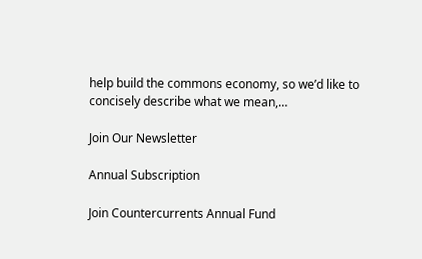help build the commons economy, so we’d like to concisely describe what we mean,…

Join Our Newsletter

Annual Subscription

Join Countercurrents Annual Fund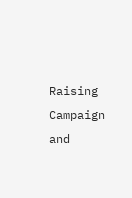Raising Campaign and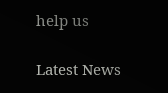help us

Latest News